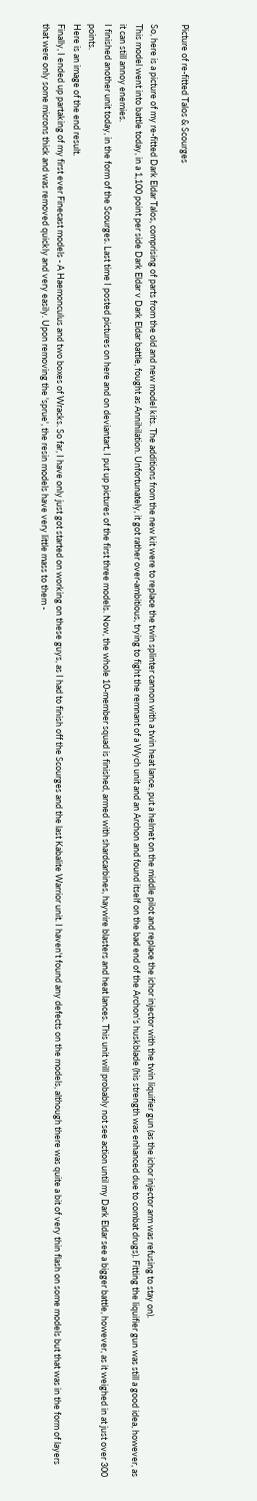Picture of re-fitted Talos & Scourges

So, here is a picture of my re-fitted Dark Eldar Talos, comprising of parts from the old and new model kits. The additions from the new kit were to replace the twin splinter cannon with a twin heat lance, put a helmet on the middle pilot and replace the ichor injector with the twin liquifier gun (as the ichor injector arm was refusing to stay on).
This model went into battle today, in a 1,100 point per side Dark Eldar v Dark Eldar battle, fought as Annihilation. Unfortunately, it got rather over-ambitious, trying to fight the remnant of a Wych unit and an Archon and found itself on the bad end of the Archon's huskblade (his strength was enhanced due to combat drugs). Fitting the liquifier gun was still a good idea, however, as it can still annoy enemies.
I finished another unit today, in the form of the Scourges. Last time I posted pictures on here and on deviantart, I put up pictures of the first three models. Now, the whole 10-member squad is finished, armed with shardcarbines, haywire blasters and heat lances. This unit will probably not see action until my Dark Eldar see a bigger battle, however, as it weighed in at just over 300 points.
Here is an image of the end result.
Finally, I ended up partaking of my first ever Finecast models - A Haemonculus and two boxes of Wracks. So far, I have only just got started on working on these guys, as I had to finish off the Scourges and the last Kabalite Warrior unit. I haven't found any defects on the models, although there was quite a bit of very thin flash on some models but that was in the form of layers that were only some microns thick and was removed quickly and very easily. Upon removing the 'sprue', the resin models have very little mass to them -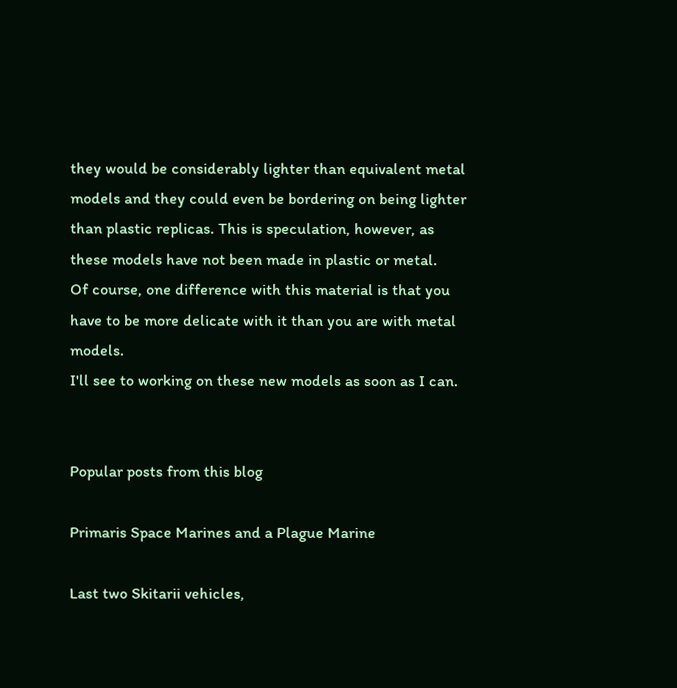they would be considerably lighter than equivalent metal models and they could even be bordering on being lighter than plastic replicas. This is speculation, however, as these models have not been made in plastic or metal.
Of course, one difference with this material is that you have to be more delicate with it than you are with metal models.
I'll see to working on these new models as soon as I can.


Popular posts from this blog

Primaris Space Marines and a Plague Marine

Last two Skitarii vehicles,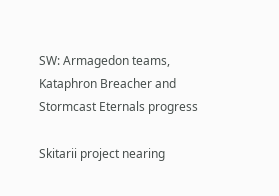SW: Armagedon teams, Kataphron Breacher and Stormcast Eternals progress

Skitarii project nearing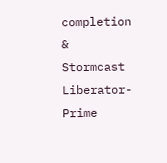completion & Stormcast Liberator-Prime